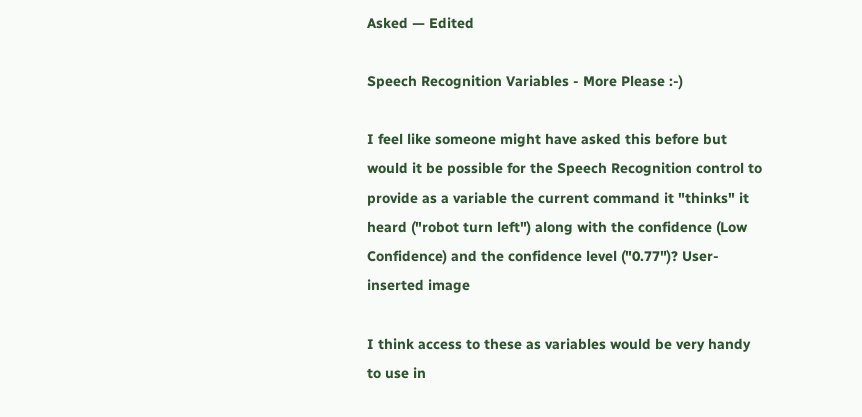Asked — Edited

Speech Recognition Variables - More Please :-)

I feel like someone might have asked this before but would it be possible for the Speech Recognition control to provide as a variable the current command it "thinks" it heard ("robot turn left") along with the confidence (Low Confidence) and the confidence level ("0.77")? User-inserted image

I think access to these as variables would be very handy to use in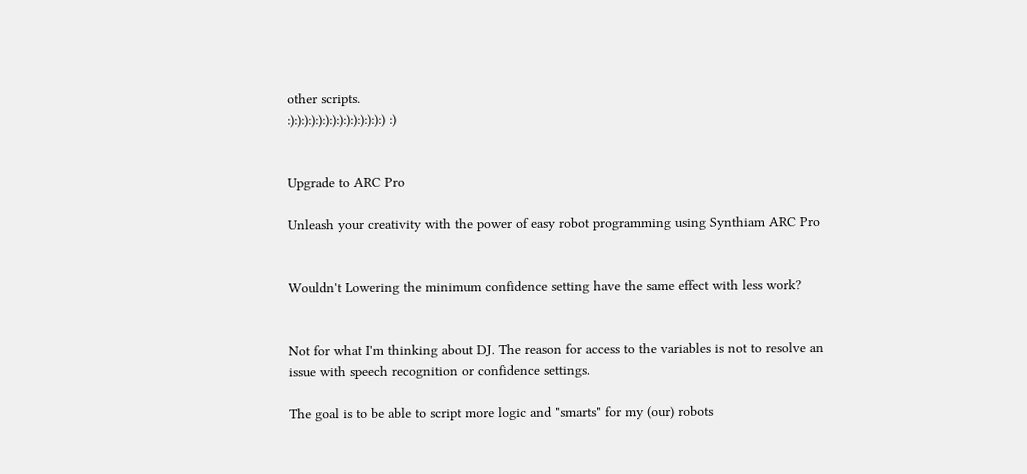other scripts.
:):):):):):):):):):):):):):) :)


Upgrade to ARC Pro

Unleash your creativity with the power of easy robot programming using Synthiam ARC Pro


Wouldn't Lowering the minimum confidence setting have the same effect with less work?


Not for what I'm thinking about DJ. The reason for access to the variables is not to resolve an issue with speech recognition or confidence settings.

The goal is to be able to script more logic and "smarts" for my (our) robots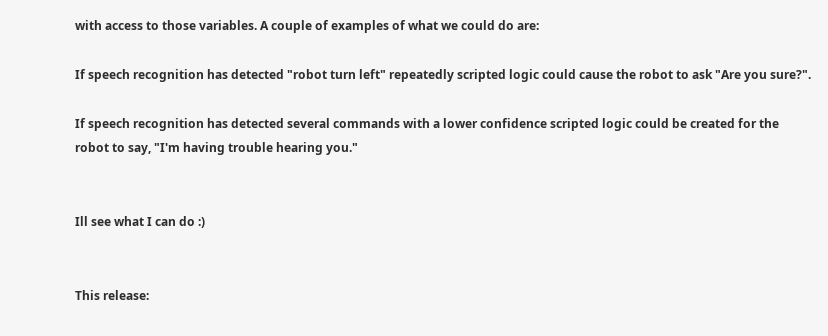with access to those variables. A couple of examples of what we could do are:

If speech recognition has detected "robot turn left" repeatedly scripted logic could cause the robot to ask "Are you sure?".

If speech recognition has detected several commands with a lower confidence scripted logic could be created for the robot to say, "I'm having trouble hearing you."


Ill see what I can do :)


This release: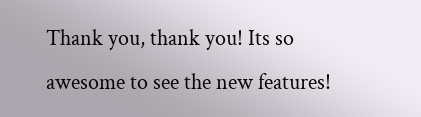Thank you, thank you! Its so awesome to see the new features!